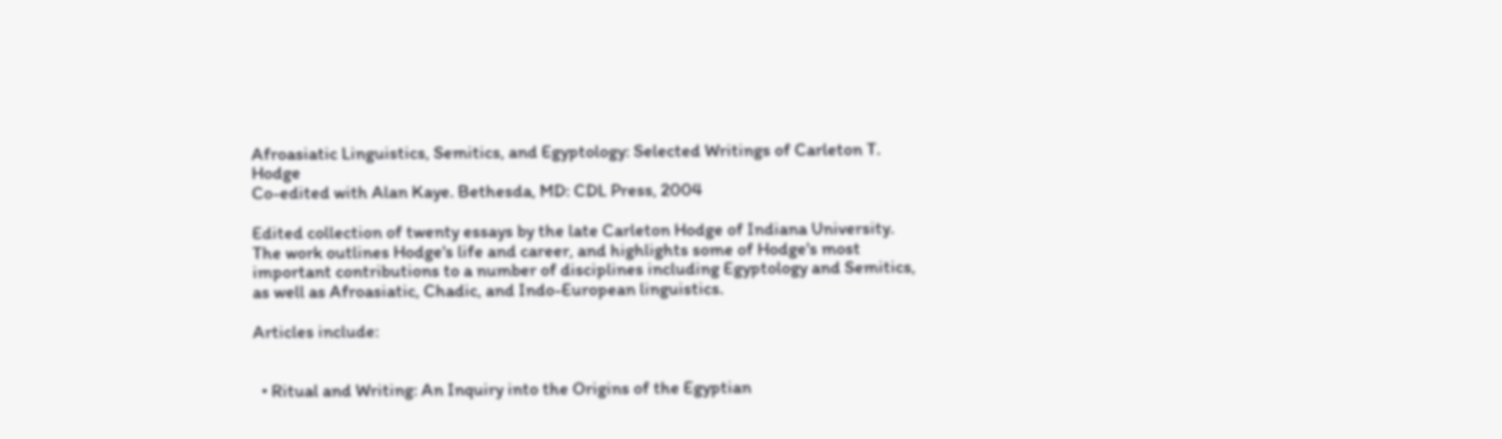Afroasiatic Linguistics, Semitics, and Egyptology: Selected Writings of Carleton T. Hodge
Co-edited with Alan Kaye. Bethesda, MD: CDL Press, 2004

Edited collection of twenty essays by the late Carleton Hodge of Indiana University. The work outlines Hodge's life and career, and highlights some of Hodge's most important contributions to a number of disciplines including Egyptology and Semitics, as well as Afroasiatic, Chadic, and Indo-European linguistics.

Articles include:


  • Ritual and Writing: An Inquiry into the Origins of the Egyptian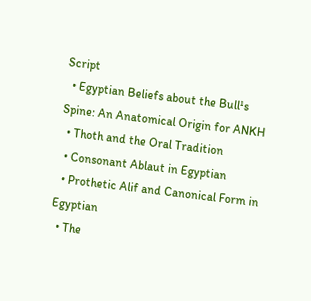Script
  • Egyptian Beliefs about the Bull¹s Spine: An Anatomical Origin for ANKH
  • Thoth and the Oral Tradition
  • Consonant Ablaut in Egyptian
  • Prothetic Alif and Canonical Form in Egyptian
  • The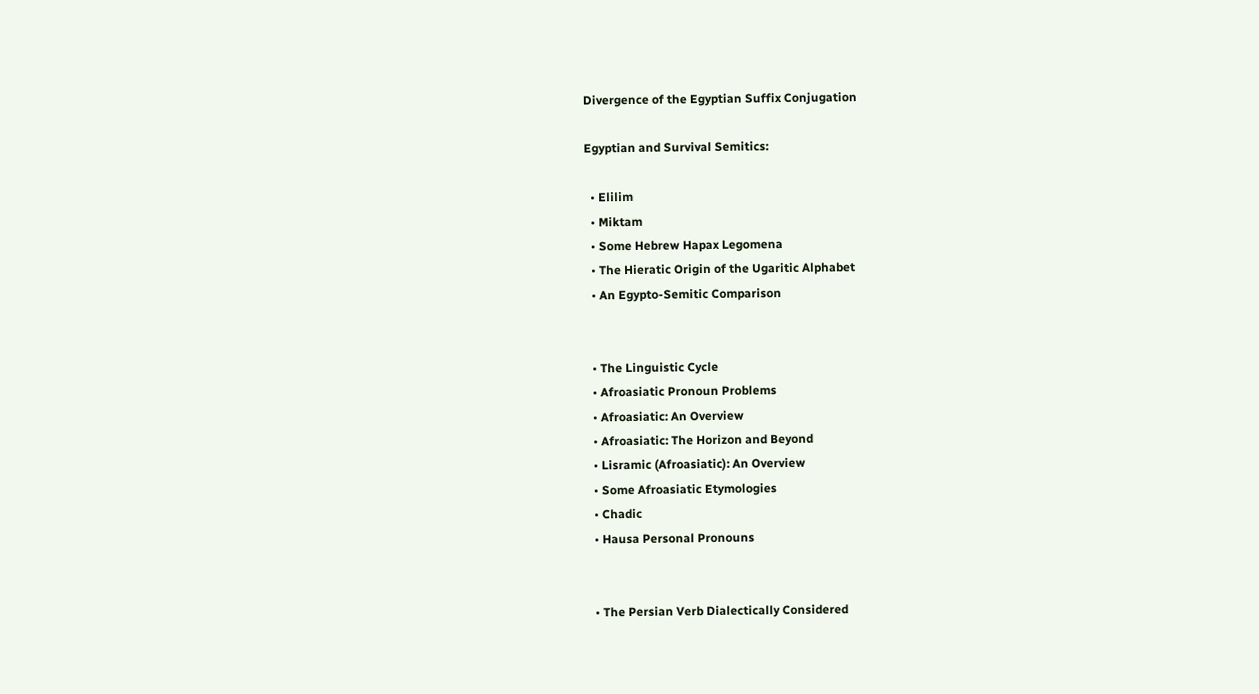Divergence of the Egyptian Suffix Conjugation

Egyptian and Survival Semitics:

  • Elilim
  • Miktam
  • Some Hebrew Hapax Legomena
  • The Hieratic Origin of the Ugaritic Alphabet
  • An Egypto-Semitic Comparison


  • The Linguistic Cycle
  • Afroasiatic Pronoun Problems
  • Afroasiatic: An Overview
  • Afroasiatic: The Horizon and Beyond
  • Lisramic (Afroasiatic): An Overview
  • Some Afroasiatic Etymologies
  • Chadic
  • Hausa Personal Pronouns


  • The Persian Verb Dialectically Considered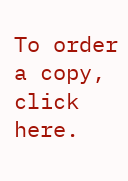To order a copy, click here.